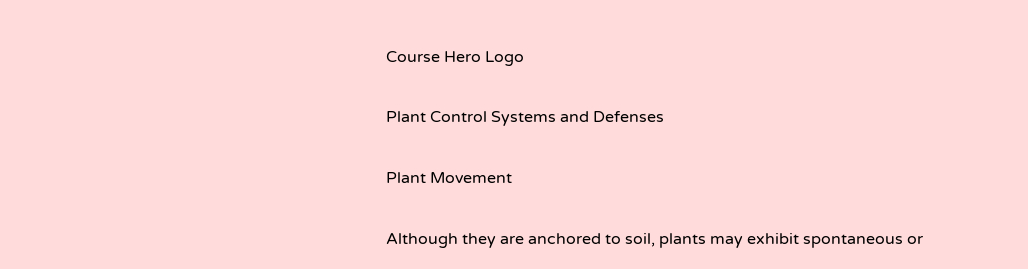Course Hero Logo

Plant Control Systems and Defenses

Plant Movement

Although they are anchored to soil, plants may exhibit spontaneous or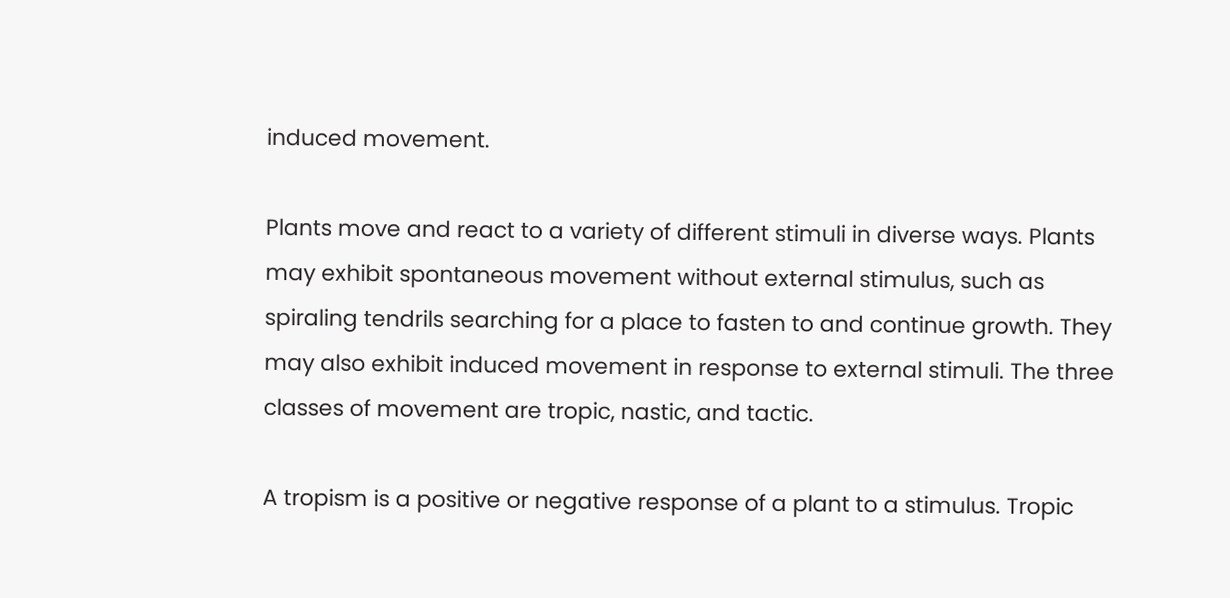induced movement.

Plants move and react to a variety of different stimuli in diverse ways. Plants may exhibit spontaneous movement without external stimulus, such as spiraling tendrils searching for a place to fasten to and continue growth. They may also exhibit induced movement in response to external stimuli. The three classes of movement are tropic, nastic, and tactic.

A tropism is a positive or negative response of a plant to a stimulus. Tropic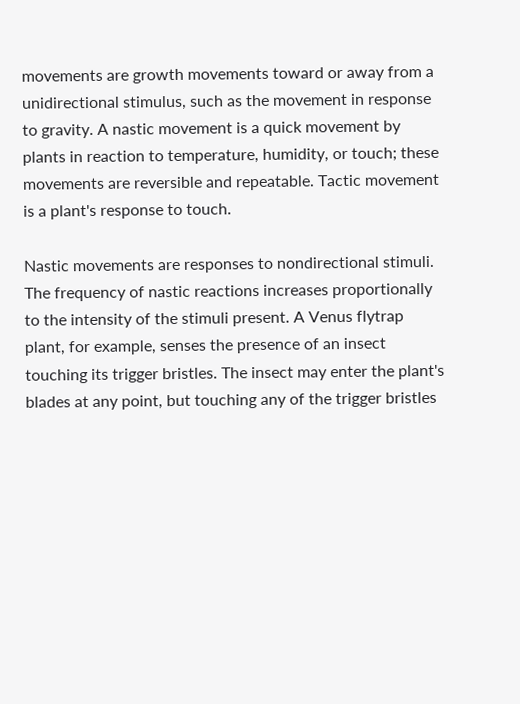movements are growth movements toward or away from a unidirectional stimulus, such as the movement in response to gravity. A nastic movement is a quick movement by plants in reaction to temperature, humidity, or touch; these movements are reversible and repeatable. Tactic movement is a plant's response to touch.

Nastic movements are responses to nondirectional stimuli. The frequency of nastic reactions increases proportionally to the intensity of the stimuli present. A Venus flytrap plant, for example, senses the presence of an insect touching its trigger bristles. The insect may enter the plant's blades at any point, but touching any of the trigger bristles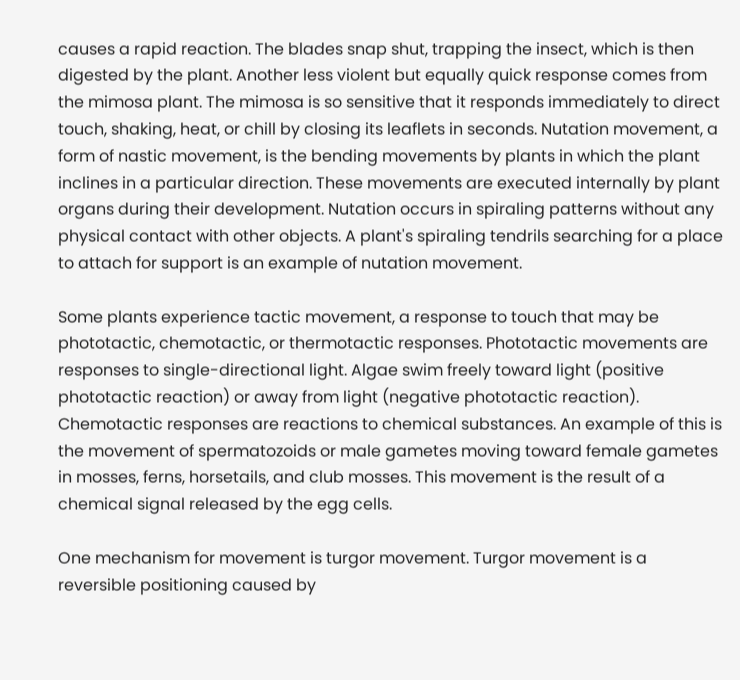causes a rapid reaction. The blades snap shut, trapping the insect, which is then digested by the plant. Another less violent but equally quick response comes from the mimosa plant. The mimosa is so sensitive that it responds immediately to direct touch, shaking, heat, or chill by closing its leaflets in seconds. Nutation movement, a form of nastic movement, is the bending movements by plants in which the plant inclines in a particular direction. These movements are executed internally by plant organs during their development. Nutation occurs in spiraling patterns without any physical contact with other objects. A plant's spiraling tendrils searching for a place to attach for support is an example of nutation movement.

Some plants experience tactic movement, a response to touch that may be phototactic, chemotactic, or thermotactic responses. Phototactic movements are responses to single-directional light. Algae swim freely toward light (positive phototactic reaction) or away from light (negative phototactic reaction). Chemotactic responses are reactions to chemical substances. An example of this is the movement of spermatozoids or male gametes moving toward female gametes in mosses, ferns, horsetails, and club mosses. This movement is the result of a chemical signal released by the egg cells.

One mechanism for movement is turgor movement. Turgor movement is a reversible positioning caused by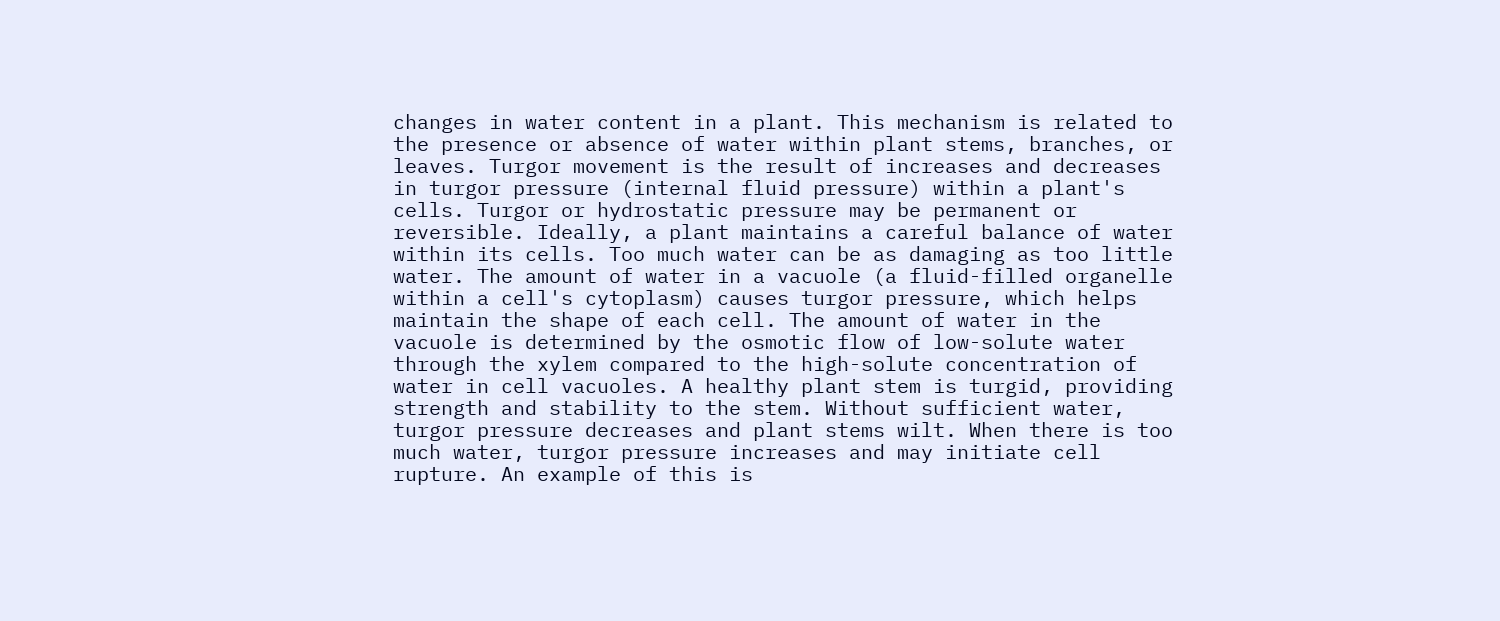changes in water content in a plant. This mechanism is related to the presence or absence of water within plant stems, branches, or leaves. Turgor movement is the result of increases and decreases in turgor pressure (internal fluid pressure) within a plant's cells. Turgor or hydrostatic pressure may be permanent or reversible. Ideally, a plant maintains a careful balance of water within its cells. Too much water can be as damaging as too little water. The amount of water in a vacuole (a fluid-filled organelle within a cell's cytoplasm) causes turgor pressure, which helps maintain the shape of each cell. The amount of water in the vacuole is determined by the osmotic flow of low-solute water through the xylem compared to the high-solute concentration of water in cell vacuoles. A healthy plant stem is turgid, providing strength and stability to the stem. Without sufficient water, turgor pressure decreases and plant stems wilt. When there is too much water, turgor pressure increases and may initiate cell rupture. An example of this is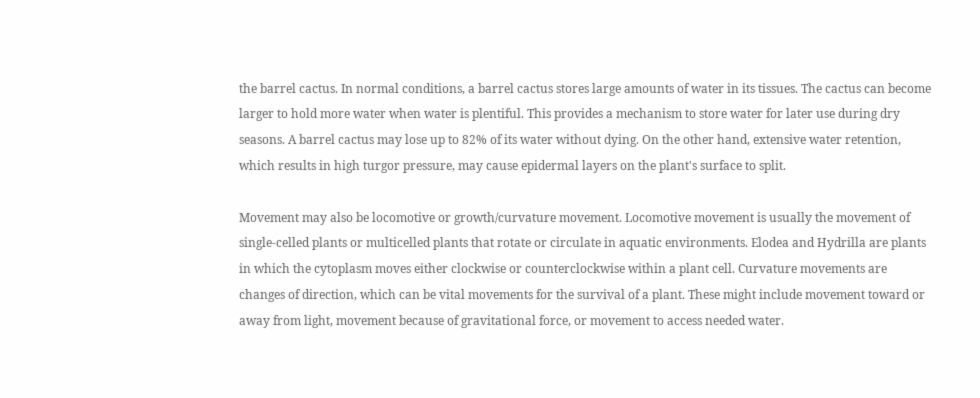the barrel cactus. In normal conditions, a barrel cactus stores large amounts of water in its tissues. The cactus can become larger to hold more water when water is plentiful. This provides a mechanism to store water for later use during dry seasons. A barrel cactus may lose up to 82% of its water without dying. On the other hand, extensive water retention, which results in high turgor pressure, may cause epidermal layers on the plant's surface to split.

Movement may also be locomotive or growth/curvature movement. Locomotive movement is usually the movement of single-celled plants or multicelled plants that rotate or circulate in aquatic environments. Elodea and Hydrilla are plants in which the cytoplasm moves either clockwise or counterclockwise within a plant cell. Curvature movements are changes of direction, which can be vital movements for the survival of a plant. These might include movement toward or away from light, movement because of gravitational force, or movement to access needed water.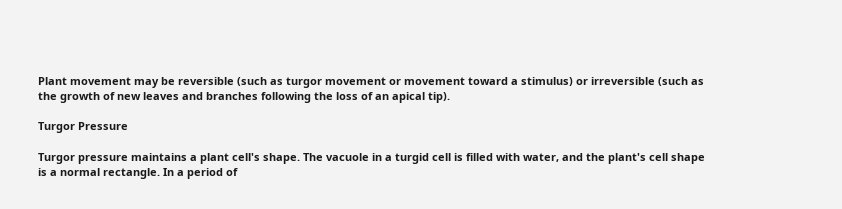Plant movement may be reversible (such as turgor movement or movement toward a stimulus) or irreversible (such as the growth of new leaves and branches following the loss of an apical tip).

Turgor Pressure

Turgor pressure maintains a plant cell's shape. The vacuole in a turgid cell is filled with water, and the plant's cell shape is a normal rectangle. In a period of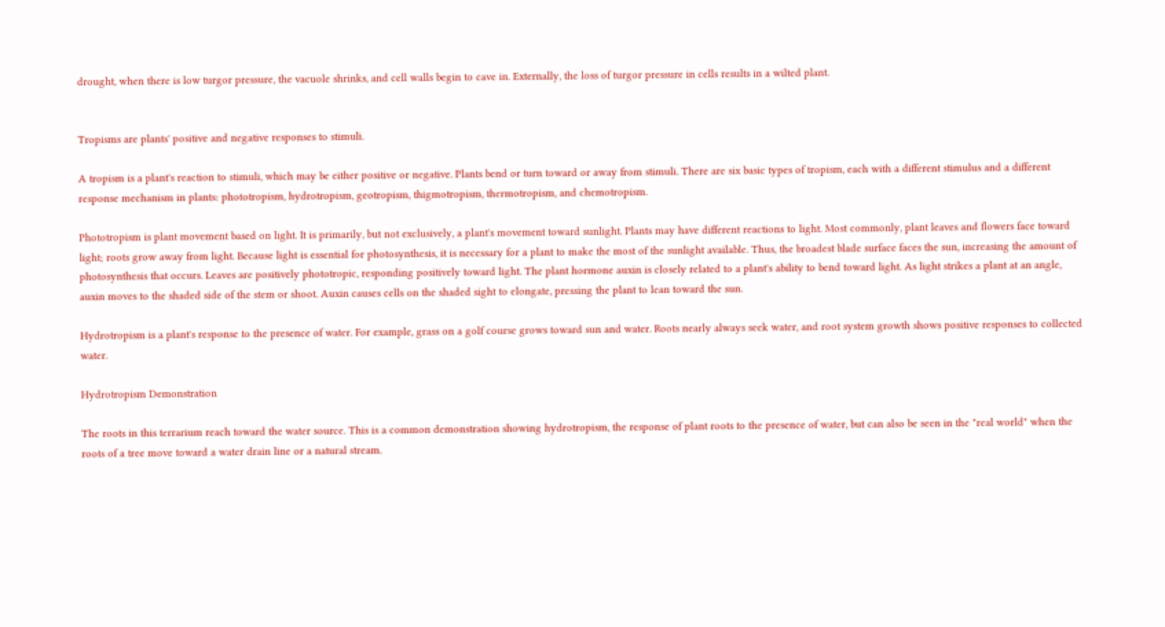drought, when there is low turgor pressure, the vacuole shrinks, and cell walls begin to cave in. Externally, the loss of turgor pressure in cells results in a wilted plant.


Tropisms are plants' positive and negative responses to stimuli.

A tropism is a plant's reaction to stimuli, which may be either positive or negative. Plants bend or turn toward or away from stimuli. There are six basic types of tropism, each with a different stimulus and a different response mechanism in plants: phototropism, hydrotropism, geotropism, thigmotropism, thermotropism, and chemotropism.

Phototropism is plant movement based on light. It is primarily, but not exclusively, a plant's movement toward sunlight. Plants may have different reactions to light. Most commonly, plant leaves and flowers face toward light; roots grow away from light. Because light is essential for photosynthesis, it is necessary for a plant to make the most of the sunlight available. Thus, the broadest blade surface faces the sun, increasing the amount of photosynthesis that occurs. Leaves are positively phototropic, responding positively toward light. The plant hormone auxin is closely related to a plant's ability to bend toward light. As light strikes a plant at an angle, auxin moves to the shaded side of the stem or shoot. Auxin causes cells on the shaded sight to elongate, pressing the plant to lean toward the sun.

Hydrotropism is a plant's response to the presence of water. For example, grass on a golf course grows toward sun and water. Roots nearly always seek water, and root system growth shows positive responses to collected water.

Hydrotropism Demonstration

The roots in this terrarium reach toward the water source. This is a common demonstration showing hydrotropism, the response of plant roots to the presence of water, but can also be seen in the "real world" when the roots of a tree move toward a water drain line or a natural stream.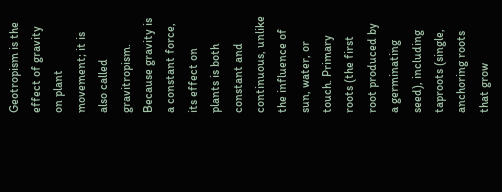Geotropism is the effect of gravity on plant movement; it is also called gravitropism. Because gravity is a constant force, its effect on plants is both constant and continuous, unlike the influence of sun, water, or touch. Primary roots (the first root produced by a germinating seed), including taproots (single, anchoring roots that grow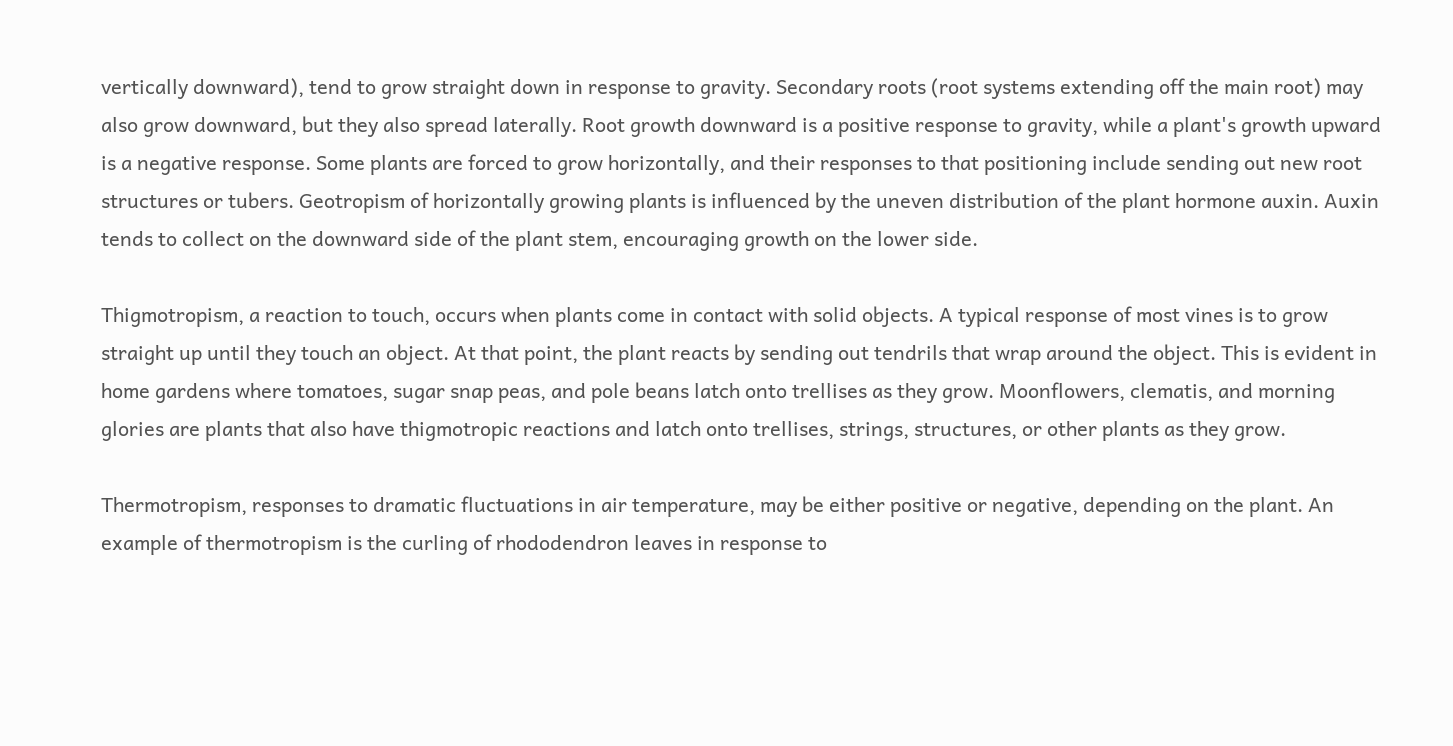vertically downward), tend to grow straight down in response to gravity. Secondary roots (root systems extending off the main root) may also grow downward, but they also spread laterally. Root growth downward is a positive response to gravity, while a plant's growth upward is a negative response. Some plants are forced to grow horizontally, and their responses to that positioning include sending out new root structures or tubers. Geotropism of horizontally growing plants is influenced by the uneven distribution of the plant hormone auxin. Auxin tends to collect on the downward side of the plant stem, encouraging growth on the lower side.

Thigmotropism, a reaction to touch, occurs when plants come in contact with solid objects. A typical response of most vines is to grow straight up until they touch an object. At that point, the plant reacts by sending out tendrils that wrap around the object. This is evident in home gardens where tomatoes, sugar snap peas, and pole beans latch onto trellises as they grow. Moonflowers, clematis, and morning glories are plants that also have thigmotropic reactions and latch onto trellises, strings, structures, or other plants as they grow.

Thermotropism, responses to dramatic fluctuations in air temperature, may be either positive or negative, depending on the plant. An example of thermotropism is the curling of rhododendron leaves in response to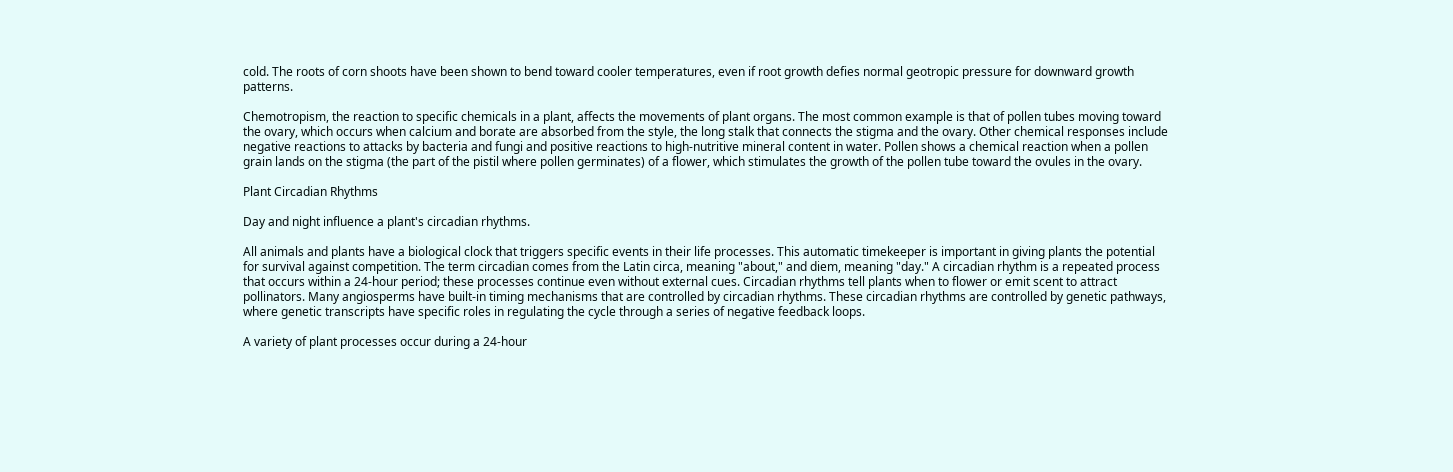cold. The roots of corn shoots have been shown to bend toward cooler temperatures, even if root growth defies normal geotropic pressure for downward growth patterns.

Chemotropism, the reaction to specific chemicals in a plant, affects the movements of plant organs. The most common example is that of pollen tubes moving toward the ovary, which occurs when calcium and borate are absorbed from the style, the long stalk that connects the stigma and the ovary. Other chemical responses include negative reactions to attacks by bacteria and fungi and positive reactions to high-nutritive mineral content in water. Pollen shows a chemical reaction when a pollen grain lands on the stigma (the part of the pistil where pollen germinates) of a flower, which stimulates the growth of the pollen tube toward the ovules in the ovary.

Plant Circadian Rhythms

Day and night influence a plant's circadian rhythms.

All animals and plants have a biological clock that triggers specific events in their life processes. This automatic timekeeper is important in giving plants the potential for survival against competition. The term circadian comes from the Latin circa, meaning "about," and diem, meaning "day." A circadian rhythm is a repeated process that occurs within a 24-hour period; these processes continue even without external cues. Circadian rhythms tell plants when to flower or emit scent to attract pollinators. Many angiosperms have built-in timing mechanisms that are controlled by circadian rhythms. These circadian rhythms are controlled by genetic pathways, where genetic transcripts have specific roles in regulating the cycle through a series of negative feedback loops.

A variety of plant processes occur during a 24-hour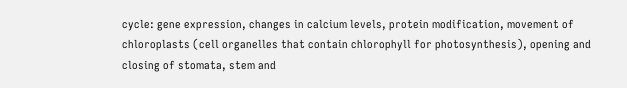cycle: gene expression, changes in calcium levels, protein modification, movement of chloroplasts (cell organelles that contain chlorophyll for photosynthesis), opening and closing of stomata, stem and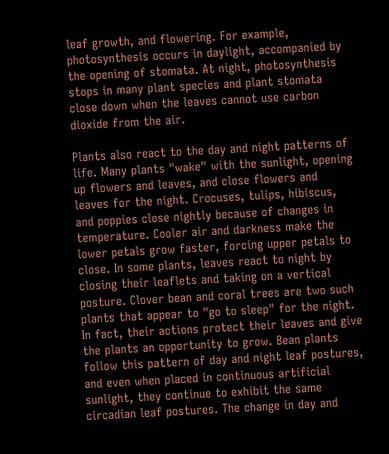leaf growth, and flowering. For example, photosynthesis occurs in daylight, accompanied by the opening of stomata. At night, photosynthesis stops in many plant species and plant stomata close down when the leaves cannot use carbon dioxide from the air.

Plants also react to the day and night patterns of life. Many plants "wake" with the sunlight, opening up flowers and leaves, and close flowers and leaves for the night. Crocuses, tulips, hibiscus, and poppies close nightly because of changes in temperature. Cooler air and darkness make the lower petals grow faster, forcing upper petals to close. In some plants, leaves react to night by closing their leaflets and taking on a vertical posture. Clover bean and coral trees are two such plants that appear to "go to sleep" for the night. In fact, their actions protect their leaves and give the plants an opportunity to grow. Bean plants follow this pattern of day and night leaf postures, and even when placed in continuous artificial sunlight, they continue to exhibit the same circadian leaf postures. The change in day and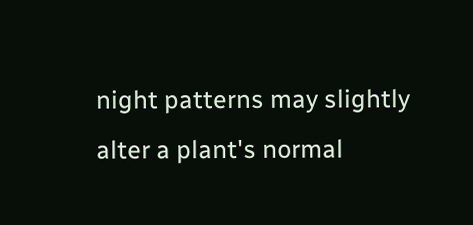night patterns may slightly alter a plant's normal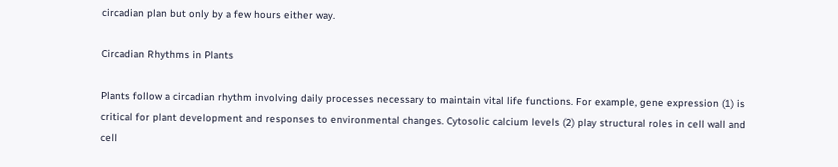circadian plan but only by a few hours either way.

Circadian Rhythms in Plants

Plants follow a circadian rhythm involving daily processes necessary to maintain vital life functions. For example, gene expression (1) is critical for plant development and responses to environmental changes. Cytosolic calcium levels (2) play structural roles in cell wall and cell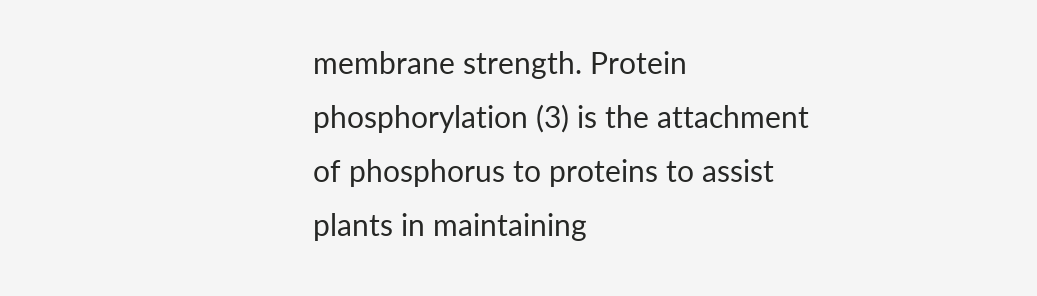membrane strength. Protein phosphorylation (3) is the attachment of phosphorus to proteins to assist plants in maintaining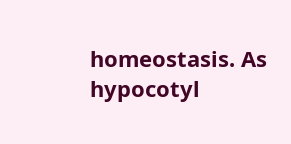homeostasis. As hypocotyl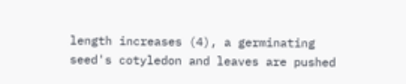length increases (4), a germinating seed's cotyledon and leaves are pushed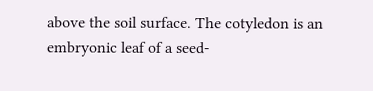above the soil surface. The cotyledon is an embryonic leaf of a seed-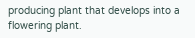producing plant that develops into a flowering plant.